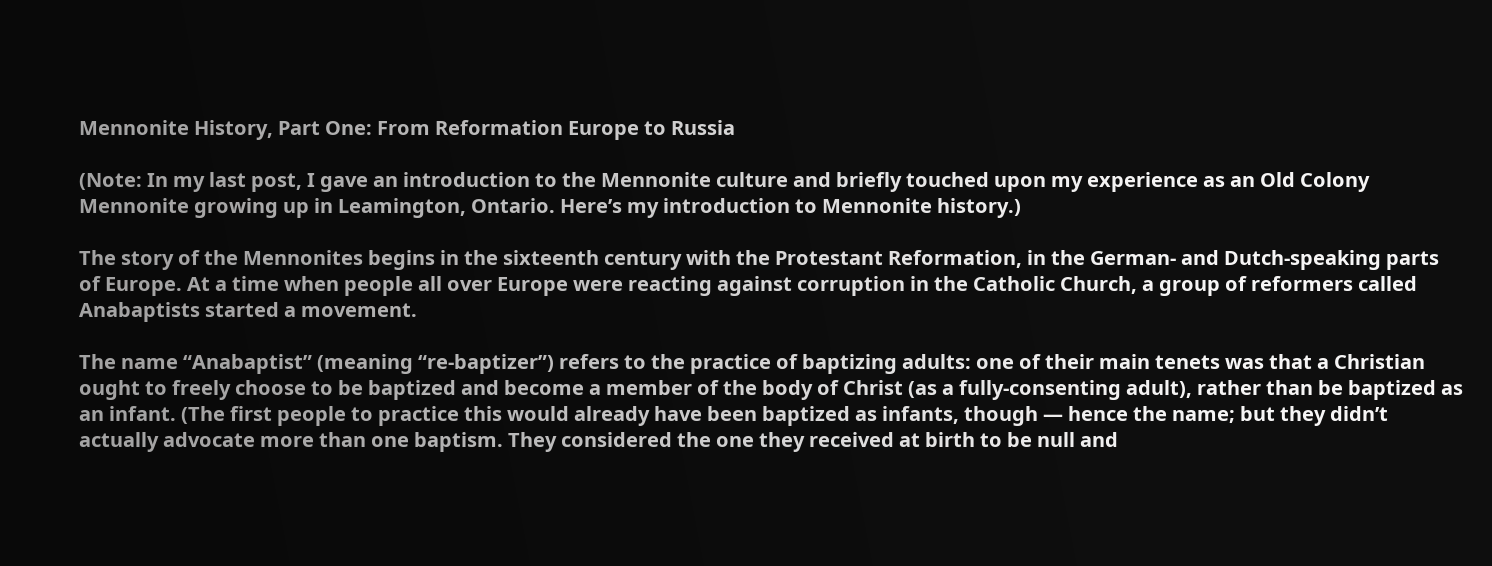Mennonite History, Part One: From Reformation Europe to Russia

(Note: In my last post, I gave an introduction to the Mennonite culture and briefly touched upon my experience as an Old Colony Mennonite growing up in Leamington, Ontario. Here’s my introduction to Mennonite history.)

The story of the Mennonites begins in the sixteenth century with the Protestant Reformation, in the German- and Dutch-speaking parts of Europe. At a time when people all over Europe were reacting against corruption in the Catholic Church, a group of reformers called Anabaptists started a movement.

The name “Anabaptist” (meaning “re-baptizer”) refers to the practice of baptizing adults: one of their main tenets was that a Christian ought to freely choose to be baptized and become a member of the body of Christ (as a fully-consenting adult), rather than be baptized as an infant. (The first people to practice this would already have been baptized as infants, though — hence the name; but they didn’t actually advocate more than one baptism. They considered the one they received at birth to be null and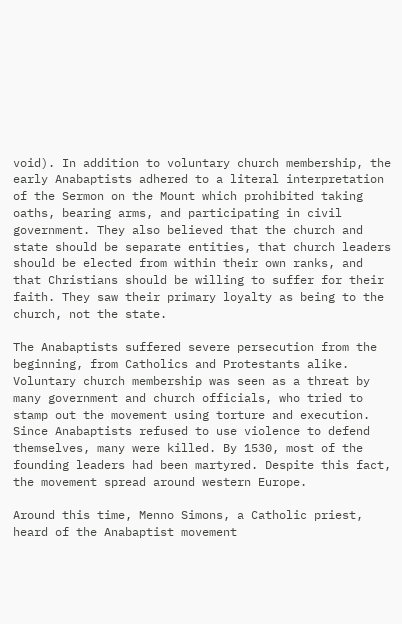void). In addition to voluntary church membership, the early Anabaptists adhered to a literal interpretation of the Sermon on the Mount which prohibited taking oaths, bearing arms, and participating in civil government. They also believed that the church and state should be separate entities, that church leaders should be elected from within their own ranks, and that Christians should be willing to suffer for their faith. They saw their primary loyalty as being to the church, not the state.

The Anabaptists suffered severe persecution from the beginning, from Catholics and Protestants alike. Voluntary church membership was seen as a threat by many government and church officials, who tried to stamp out the movement using torture and execution. Since Anabaptists refused to use violence to defend themselves, many were killed. By 1530, most of the founding leaders had been martyred. Despite this fact, the movement spread around western Europe.

Around this time, Menno Simons, a Catholic priest, heard of the Anabaptist movement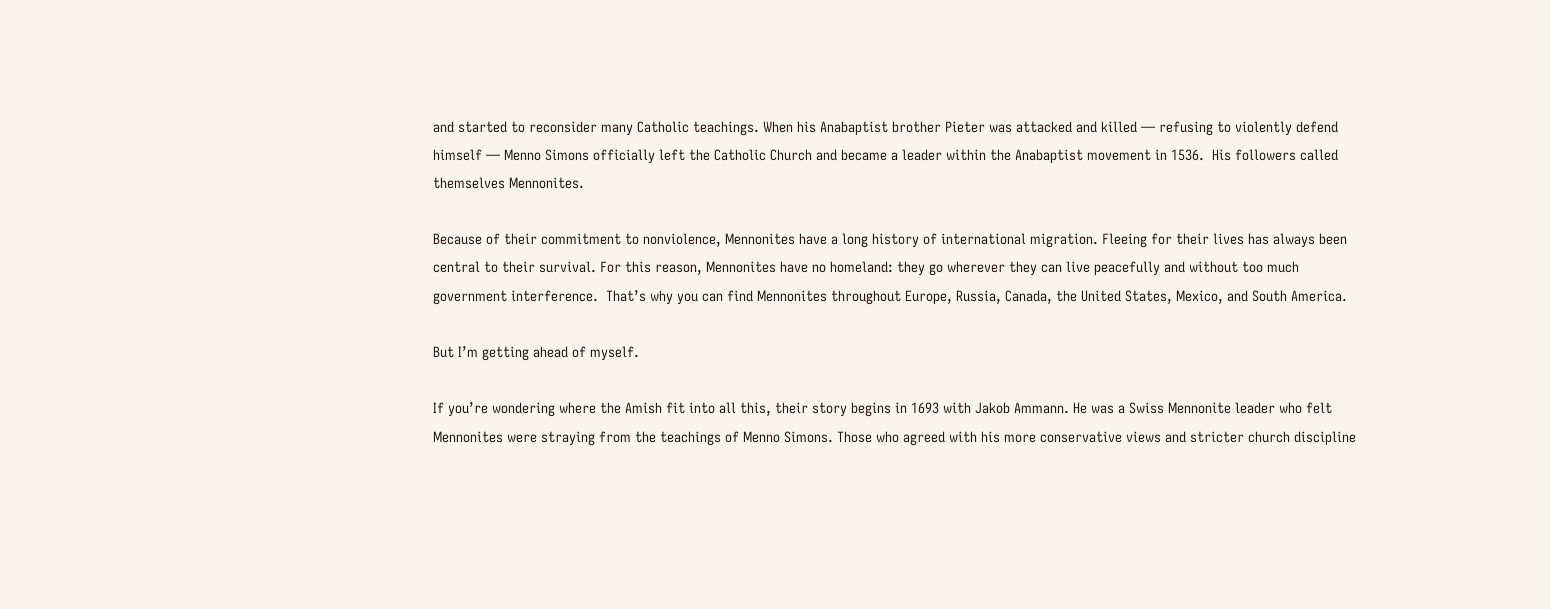and started to reconsider many Catholic teachings. When his Anabaptist brother Pieter was attacked and killed — refusing to violently defend himself — Menno Simons officially left the Catholic Church and became a leader within the Anabaptist movement in 1536.  His followers called themselves Mennonites.

Because of their commitment to nonviolence, Mennonites have a long history of international migration. Fleeing for their lives has always been central to their survival. For this reason, Mennonites have no homeland: they go wherever they can live peacefully and without too much government interference.  That’s why you can find Mennonites throughout Europe, Russia, Canada, the United States, Mexico, and South America.

But I’m getting ahead of myself.

If you’re wondering where the Amish fit into all this, their story begins in 1693 with Jakob Ammann. He was a Swiss Mennonite leader who felt Mennonites were straying from the teachings of Menno Simons. Those who agreed with his more conservative views and stricter church discipline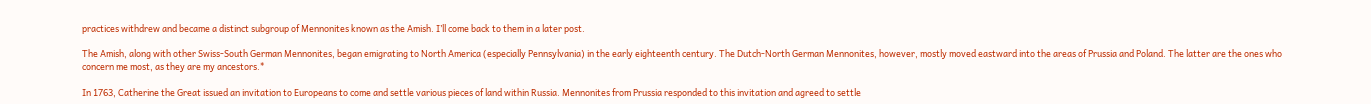practices withdrew and became a distinct subgroup of Mennonites known as the Amish. I’ll come back to them in a later post.

The Amish, along with other Swiss-South German Mennonites, began emigrating to North America (especially Pennsylvania) in the early eighteenth century. The Dutch-North German Mennonites, however, mostly moved eastward into the areas of Prussia and Poland. The latter are the ones who concern me most, as they are my ancestors.*

In 1763, Catherine the Great issued an invitation to Europeans to come and settle various pieces of land within Russia. Mennonites from Prussia responded to this invitation and agreed to settle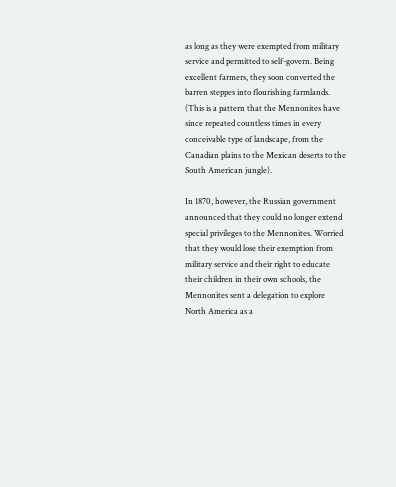as long as they were exempted from military service and permitted to self-govern. Being excellent farmers, they soon converted the barren steppes into flourishing farmlands. (This is a pattern that the Mennonites have since repeated countless times in every conceivable type of landscape, from the Canadian plains to the Mexican deserts to the South American jungle).

In 1870, however, the Russian government announced that they could no longer extend special privileges to the Mennonites. Worried that they would lose their exemption from military service and their right to educate their children in their own schools, the Mennonites sent a delegation to explore North America as a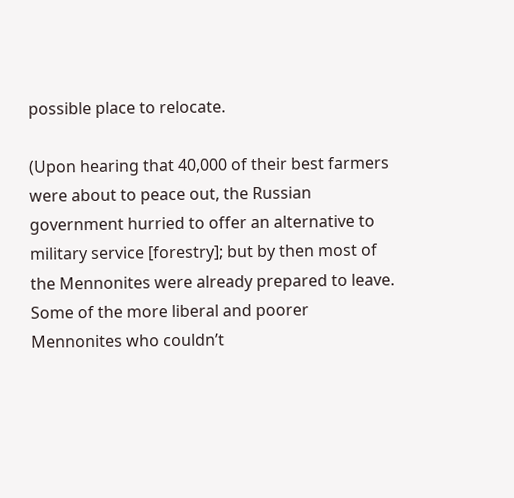possible place to relocate.

(Upon hearing that 40,000 of their best farmers were about to peace out, the Russian government hurried to offer an alternative to military service [forestry]; but by then most of the Mennonites were already prepared to leave. Some of the more liberal and poorer Mennonites who couldn’t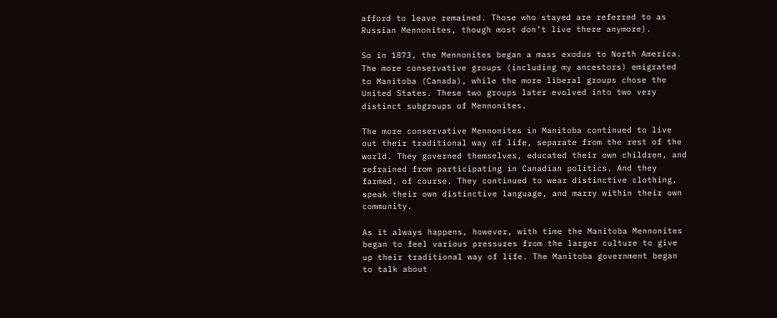afford to leave remained. Those who stayed are referred to as Russian Mennonites, though most don’t live there anymore).

So in 1873, the Mennonites began a mass exodus to North America. The more conservative groups (including my ancestors) emigrated to Manitoba (Canada), while the more liberal groups chose the United States. These two groups later evolved into two very distinct subgroups of Mennonites.

The more conservative Mennonites in Manitoba continued to live out their traditional way of life, separate from the rest of the world. They governed themselves, educated their own children, and refrained from participating in Canadian politics. And they farmed, of course. They continued to wear distinctive clothing, speak their own distinctive language, and marry within their own community.

As it always happens, however, with time the Manitoba Mennonites began to feel various pressures from the larger culture to give up their traditional way of life. The Manitoba government began to talk about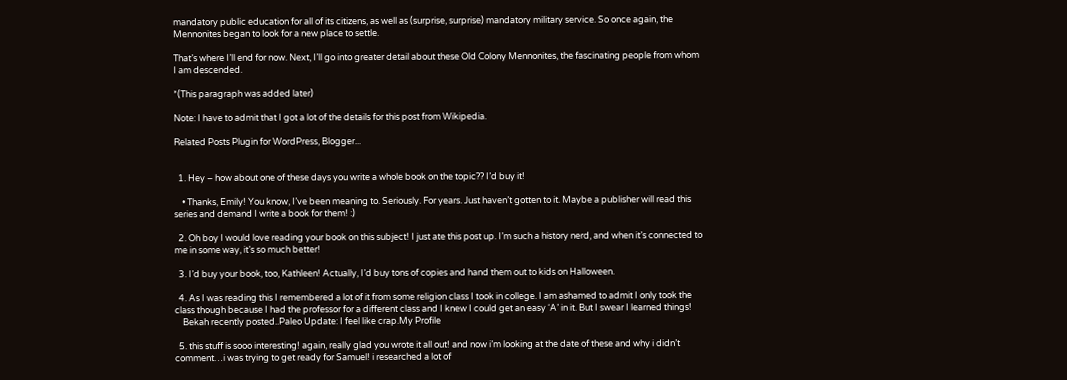mandatory public education for all of its citizens, as well as (surprise, surprise) mandatory military service. So once again, the Mennonites began to look for a new place to settle.

That’s where I’ll end for now. Next, I’ll go into greater detail about these Old Colony Mennonites, the fascinating people from whom I am descended.

*(This paragraph was added later)

Note: I have to admit that I got a lot of the details for this post from Wikipedia.

Related Posts Plugin for WordPress, Blogger...


  1. Hey – how about one of these days you write a whole book on the topic?? I’d buy it!

    • Thanks, Emily! You know, I’ve been meaning to. Seriously. For years. Just haven’t gotten to it. Maybe a publisher will read this series and demand I write a book for them! :)

  2. Oh boy I would love reading your book on this subject! I just ate this post up. I’m such a history nerd, and when it’s connected to me in some way, it’s so much better!

  3. I’d buy your book, too, Kathleen! Actually, I’d buy tons of copies and hand them out to kids on Halloween.

  4. As I was reading this I remembered a lot of it from some religion class I took in college. I am ashamed to admit I only took the class though because I had the professor for a different class and I knew I could get an easy ‘A’ in it. But I swear I learned things!
    Bekah recently posted..Paleo Update: I feel like crap.My Profile

  5. this stuff is sooo interesting! again, really glad you wrote it all out! and now i’m looking at the date of these and why i didn’t comment…i was trying to get ready for Samuel! i researched a lot of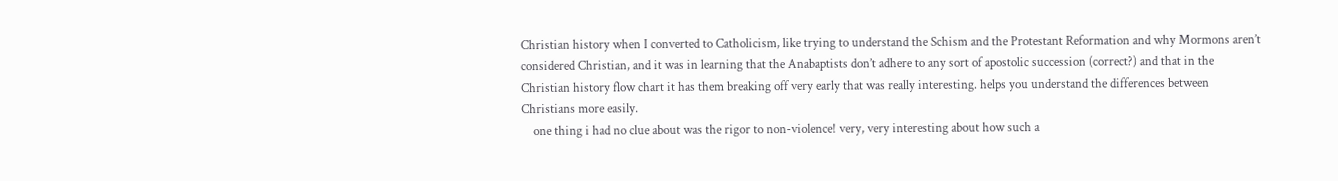Christian history when I converted to Catholicism, like trying to understand the Schism and the Protestant Reformation and why Mormons aren’t considered Christian, and it was in learning that the Anabaptists don’t adhere to any sort of apostolic succession (correct?) and that in the Christian history flow chart it has them breaking off very early that was really interesting. helps you understand the differences between Christians more easily.
    one thing i had no clue about was the rigor to non-violence! very, very interesting about how such a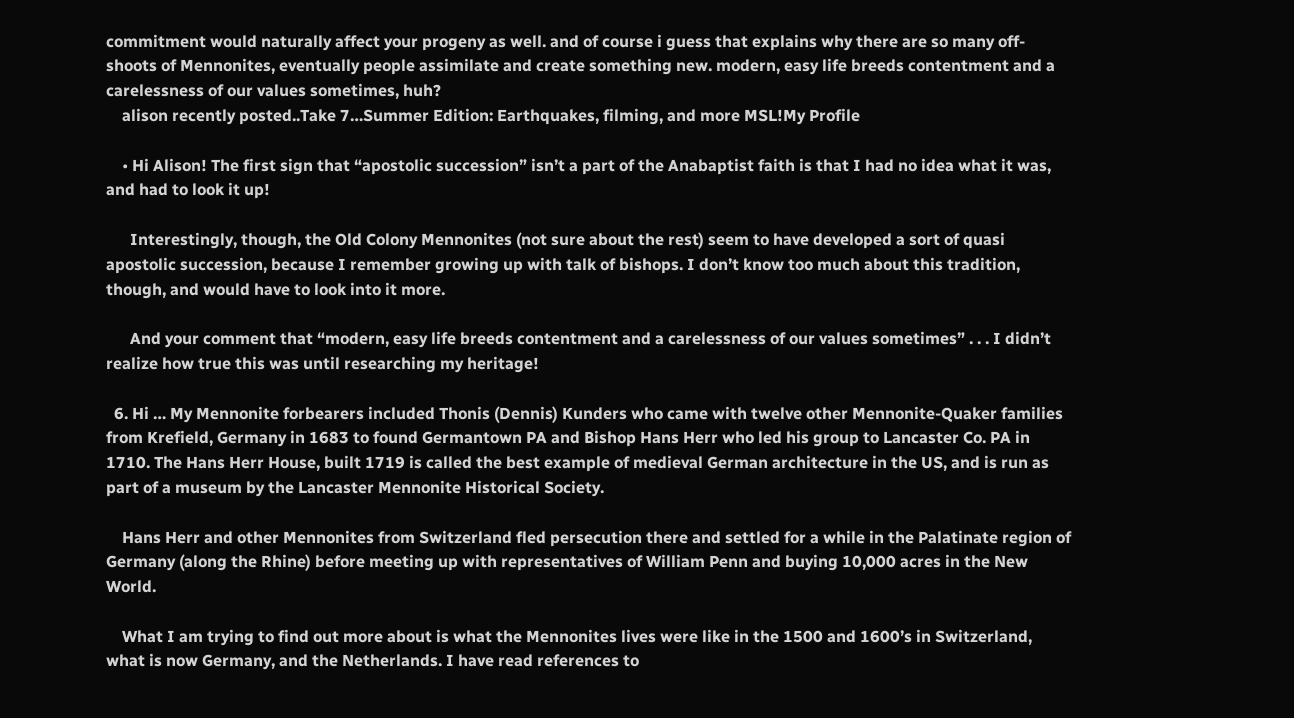commitment would naturally affect your progeny as well. and of course i guess that explains why there are so many off-shoots of Mennonites, eventually people assimilate and create something new. modern, easy life breeds contentment and a carelessness of our values sometimes, huh?
    alison recently posted..Take 7…Summer Edition: Earthquakes, filming, and more MSL!My Profile

    • Hi Alison! The first sign that “apostolic succession” isn’t a part of the Anabaptist faith is that I had no idea what it was, and had to look it up!

      Interestingly, though, the Old Colony Mennonites (not sure about the rest) seem to have developed a sort of quasi apostolic succession, because I remember growing up with talk of bishops. I don’t know too much about this tradition, though, and would have to look into it more.

      And your comment that “modern, easy life breeds contentment and a carelessness of our values sometimes” . . . I didn’t realize how true this was until researching my heritage!

  6. Hi … My Mennonite forbearers included Thonis (Dennis) Kunders who came with twelve other Mennonite-Quaker families from Krefield, Germany in 1683 to found Germantown PA and Bishop Hans Herr who led his group to Lancaster Co. PA in 1710. The Hans Herr House, built 1719 is called the best example of medieval German architecture in the US, and is run as part of a museum by the Lancaster Mennonite Historical Society.

    Hans Herr and other Mennonites from Switzerland fled persecution there and settled for a while in the Palatinate region of Germany (along the Rhine) before meeting up with representatives of William Penn and buying 10,000 acres in the New World.

    What I am trying to find out more about is what the Mennonites lives were like in the 1500 and 1600’s in Switzerland, what is now Germany, and the Netherlands. I have read references to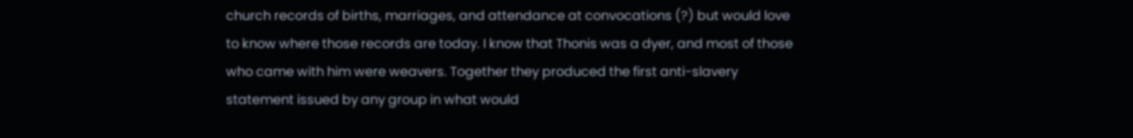church records of births, marriages, and attendance at convocations (?) but would love to know where those records are today. I know that Thonis was a dyer, and most of those who came with him were weavers. Together they produced the first anti-slavery statement issued by any group in what would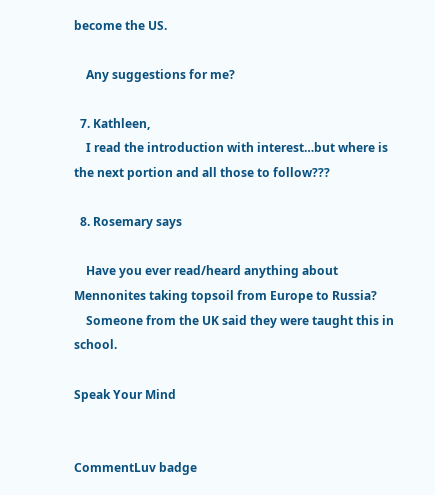become the US.

    Any suggestions for me?

  7. Kathleen,
    I read the introduction with interest…but where is the next portion and all those to follow???

  8. Rosemary says

    Have you ever read/heard anything about Mennonites taking topsoil from Europe to Russia?
    Someone from the UK said they were taught this in school.

Speak Your Mind


CommentLuv badge